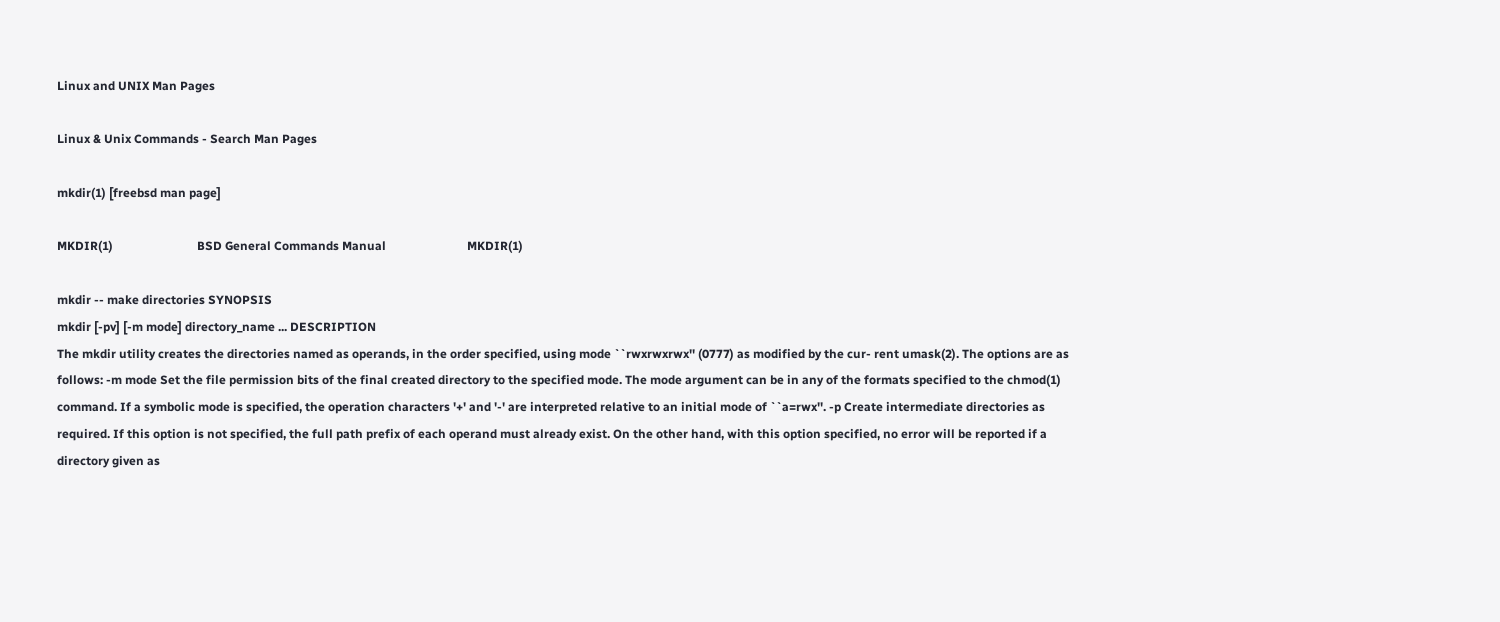Linux and UNIX Man Pages

Linux & Unix Commands - Search Man Pages

mkdir(1) [freebsd man page]

MKDIR(1)                            BSD General Commands Manual                           MKDIR(1)

mkdir -- make directories SYNOPSIS
mkdir [-pv] [-m mode] directory_name ... DESCRIPTION
The mkdir utility creates the directories named as operands, in the order specified, using mode ``rwxrwxrwx'' (0777) as modified by the cur- rent umask(2). The options are as follows: -m mode Set the file permission bits of the final created directory to the specified mode. The mode argument can be in any of the formats specified to the chmod(1) command. If a symbolic mode is specified, the operation characters '+' and '-' are interpreted relative to an initial mode of ``a=rwx''. -p Create intermediate directories as required. If this option is not specified, the full path prefix of each operand must already exist. On the other hand, with this option specified, no error will be reported if a directory given as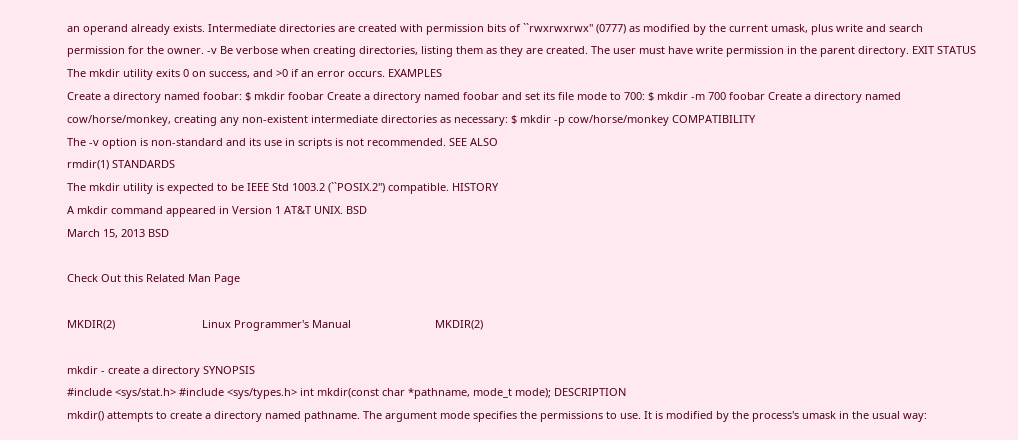an operand already exists. Intermediate directories are created with permission bits of ``rwxrwxrwx'' (0777) as modified by the current umask, plus write and search permission for the owner. -v Be verbose when creating directories, listing them as they are created. The user must have write permission in the parent directory. EXIT STATUS
The mkdir utility exits 0 on success, and >0 if an error occurs. EXAMPLES
Create a directory named foobar: $ mkdir foobar Create a directory named foobar and set its file mode to 700: $ mkdir -m 700 foobar Create a directory named cow/horse/monkey, creating any non-existent intermediate directories as necessary: $ mkdir -p cow/horse/monkey COMPATIBILITY
The -v option is non-standard and its use in scripts is not recommended. SEE ALSO
rmdir(1) STANDARDS
The mkdir utility is expected to be IEEE Std 1003.2 (``POSIX.2'') compatible. HISTORY
A mkdir command appeared in Version 1 AT&T UNIX. BSD
March 15, 2013 BSD

Check Out this Related Man Page

MKDIR(2)                             Linux Programmer's Manual                            MKDIR(2)

mkdir - create a directory SYNOPSIS
#include <sys/stat.h> #include <sys/types.h> int mkdir(const char *pathname, mode_t mode); DESCRIPTION
mkdir() attempts to create a directory named pathname. The argument mode specifies the permissions to use. It is modified by the process's umask in the usual way: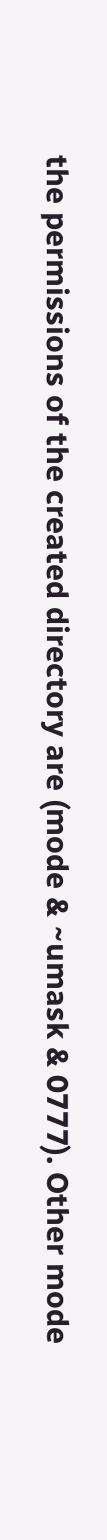the permissions of the created directory are (mode & ~umask & 0777). Other mode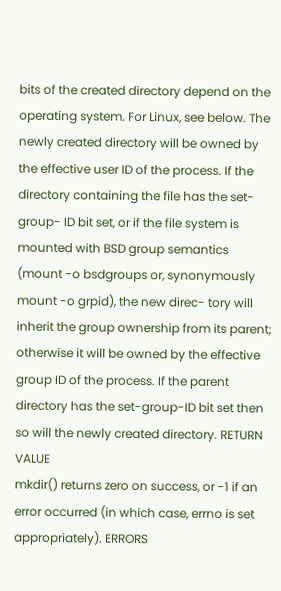bits of the created directory depend on the operating system. For Linux, see below. The newly created directory will be owned by the effective user ID of the process. If the directory containing the file has the set-group- ID bit set, or if the file system is mounted with BSD group semantics (mount -o bsdgroups or, synonymously mount -o grpid), the new direc- tory will inherit the group ownership from its parent; otherwise it will be owned by the effective group ID of the process. If the parent directory has the set-group-ID bit set then so will the newly created directory. RETURN VALUE
mkdir() returns zero on success, or -1 if an error occurred (in which case, errno is set appropriately). ERRORS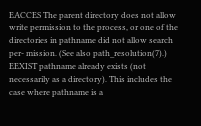EACCES The parent directory does not allow write permission to the process, or one of the directories in pathname did not allow search per- mission. (See also path_resolution(7).) EEXIST pathname already exists (not necessarily as a directory). This includes the case where pathname is a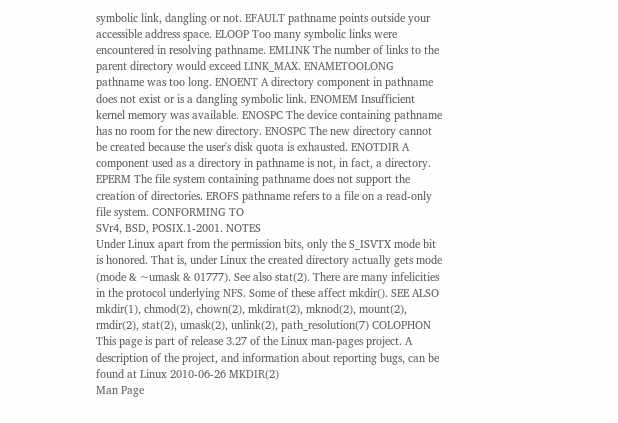symbolic link, dangling or not. EFAULT pathname points outside your accessible address space. ELOOP Too many symbolic links were encountered in resolving pathname. EMLINK The number of links to the parent directory would exceed LINK_MAX. ENAMETOOLONG pathname was too long. ENOENT A directory component in pathname does not exist or is a dangling symbolic link. ENOMEM Insufficient kernel memory was available. ENOSPC The device containing pathname has no room for the new directory. ENOSPC The new directory cannot be created because the user's disk quota is exhausted. ENOTDIR A component used as a directory in pathname is not, in fact, a directory. EPERM The file system containing pathname does not support the creation of directories. EROFS pathname refers to a file on a read-only file system. CONFORMING TO
SVr4, BSD, POSIX.1-2001. NOTES
Under Linux apart from the permission bits, only the S_ISVTX mode bit is honored. That is, under Linux the created directory actually gets mode (mode & ~umask & 01777). See also stat(2). There are many infelicities in the protocol underlying NFS. Some of these affect mkdir(). SEE ALSO
mkdir(1), chmod(2), chown(2), mkdirat(2), mknod(2), mount(2), rmdir(2), stat(2), umask(2), unlink(2), path_resolution(7) COLOPHON
This page is part of release 3.27 of the Linux man-pages project. A description of the project, and information about reporting bugs, can be found at Linux 2010-06-26 MKDIR(2)
Man Page